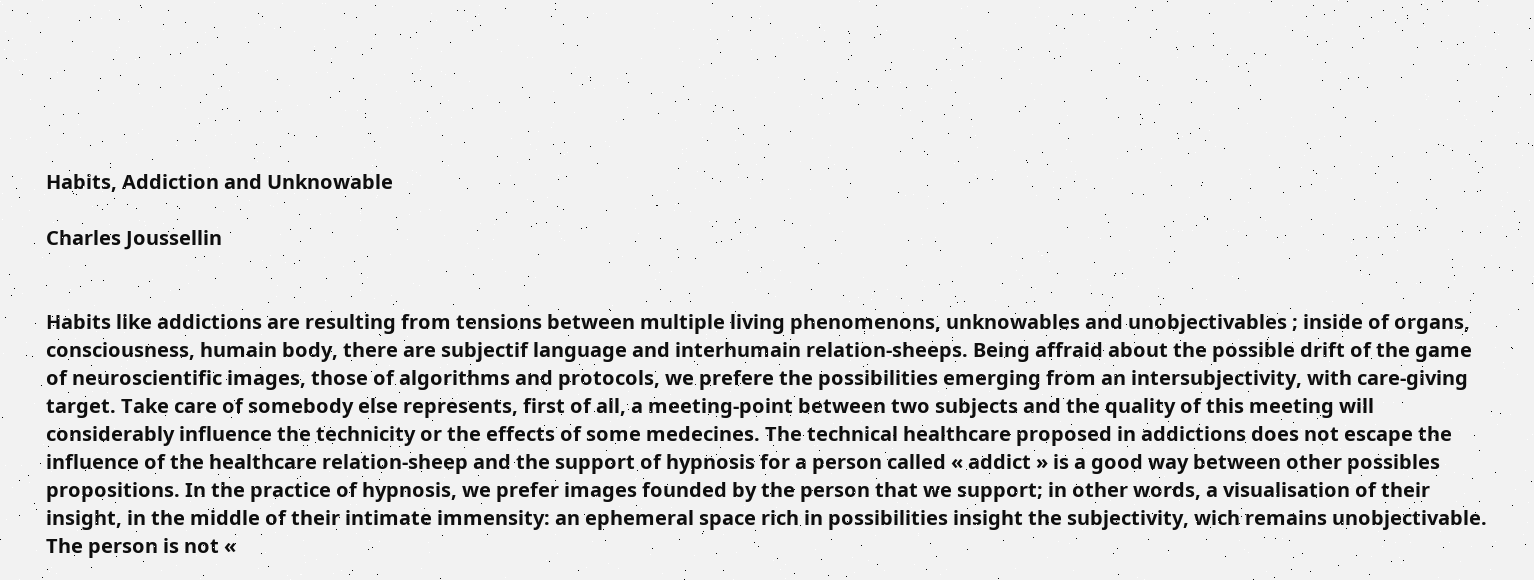Habits, Addiction and Unknowable

Charles Joussellin


Habits like addictions are resulting from tensions between multiple living phenomenons, unknowables and unobjectivables ; inside of organs, consciousness, humain body, there are subjectif language and interhumain relation-sheeps. Being affraid about the possible drift of the game of neuroscientific images, those of algorithms and protocols, we prefere the possibilities emerging from an intersubjectivity, with care-giving target. Take care of somebody else represents, first of all, a meeting-point between two subjects and the quality of this meeting will considerably influence the technicity or the effects of some medecines. The technical healthcare proposed in addictions does not escape the influence of the healthcare relation-sheep and the support of hypnosis for a person called « addict » is a good way between other possibles propositions. In the practice of hypnosis, we prefer images founded by the person that we support; in other words, a visualisation of their insight, in the middle of their intimate immensity: an ephemeral space rich in possibilities insight the subjectivity, wich remains unobjectivable. The person is not «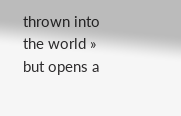thrown into the world » but opens a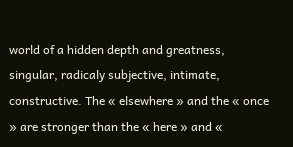world of a hidden depth and greatness, singular, radicaly subjective, intimate, constructive. The « elsewhere » and the « once » are stronger than the « here » and «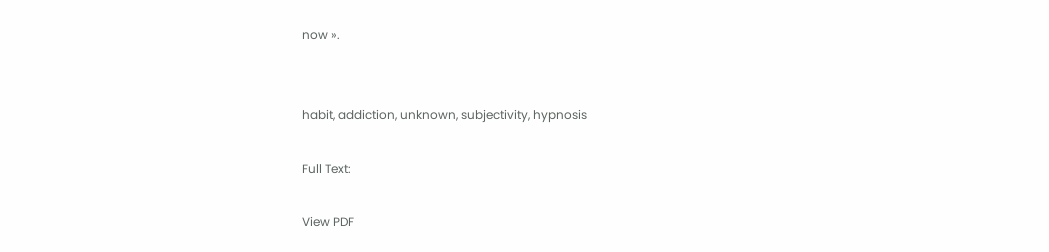now ».


habit, addiction, unknown, subjectivity, hypnosis

Full Text:

View PDF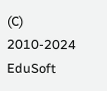(C) 2010-2024 EduSoft